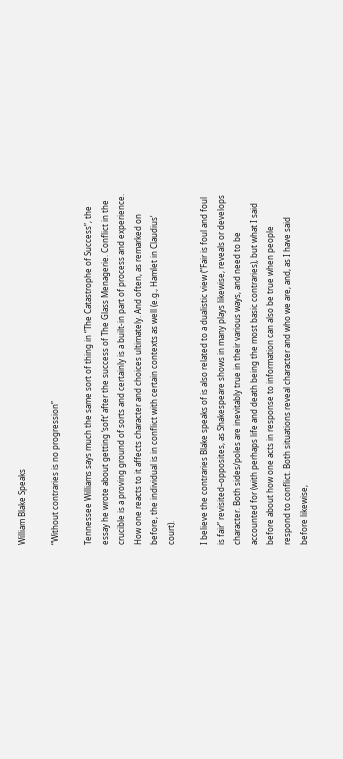William Blake Speaks

“Without contraries is no progression”

Tennessee Williams says much the same sort of thing in “The Catastrophe of Success”, the essay he wrote about getting ‘soft’ after the success of The Glass Menagerie. Conflict in the crucible is a proving ground of sorts and certainly is a built-in part of process and experience. How one reacts to it affects character and choices ultimately. And often, as remarked on before, the individual is in conflict with certain contexts as well (e.g., Hamlet in Claudius’ court).

I believe the contraries Blake speaks of is also related to a dualistic view (“Fair is foul and foul is fair” revisited–opposites, as Shakespeare shows in many plays likewise, reveals or develops character. Both sides/poles are inevitably true in their various ways, and need to be accounted for (with perhaps life and death being the most basic contraries), but what I said before about how one acts in response to information can also be true when people respond to conflict. Both situations reveal character and who we are, and, as I have said before likewise,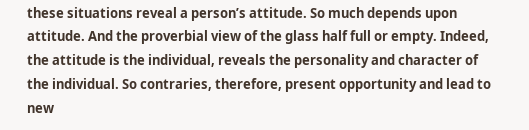these situations reveal a person’s attitude. So much depends upon attitude. And the proverbial view of the glass half full or empty. Indeed, the attitude is the individual, reveals the personality and character of the individual. So contraries, therefore, present opportunity and lead to new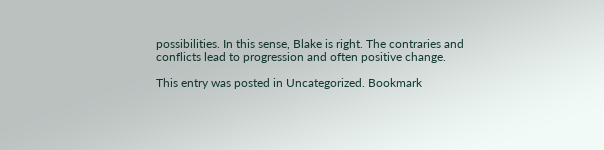possibilities. In this sense, Blake is right. The contraries and conflicts lead to progression and often positive change.

This entry was posted in Uncategorized. Bookmark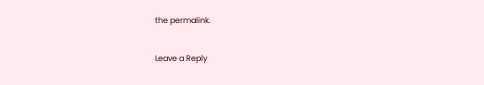the permalink.

Leave a Reply